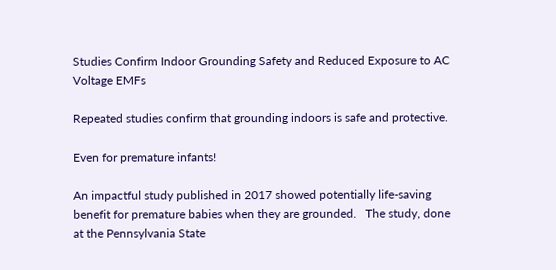Studies Confirm Indoor Grounding Safety and Reduced Exposure to AC Voltage EMFs

Repeated studies confirm that grounding indoors is safe and protective.

Even for premature infants!

An impactful study published in 2017 showed potentially life-saving benefit for premature babies when they are grounded.   The study, done at the Pennsylvania State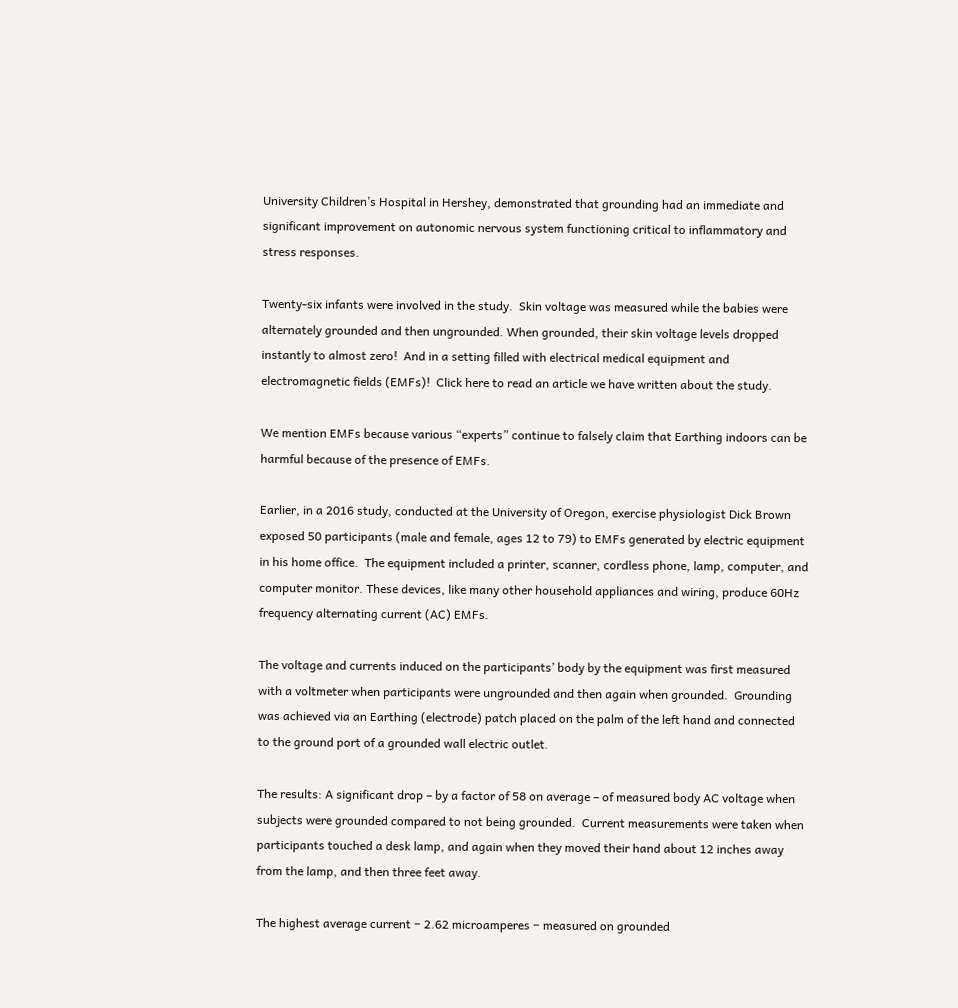University Children’s Hospital in Hershey, demonstrated that grounding had an immediate and significant improvement on autonomic nervous system functioning critical to inflammatory and stress responses.

Twenty-six infants were involved in the study.  Skin voltage was measured while the babies were alternately grounded and then ungrounded. When grounded, their skin voltage levels dropped instantly to almost zero!  And in a setting filled with electrical medical equipment and electromagnetic fields (EMFs)!  Click here to read an article we have written about the study.

We mention EMFs because various “experts” continue to falsely claim that Earthing indoors can be harmful because of the presence of EMFs.

Earlier, in a 2016 study, conducted at the University of Oregon, exercise physiologist Dick Brown exposed 50 participants (male and female, ages 12 to 79) to EMFs generated by electric equipment in his home office.  The equipment included a printer, scanner, cordless phone, lamp, computer, and computer monitor. These devices, like many other household appliances and wiring, produce 60Hz frequency alternating current (AC) EMFs.

The voltage and currents induced on the participants’ body by the equipment was first measured with a voltmeter when participants were ungrounded and then again when grounded.  Grounding was achieved via an Earthing (electrode) patch placed on the palm of the left hand and connected to the ground port of a grounded wall electric outlet.

The results: A significant drop – by a factor of 58 on average – of measured body AC voltage when subjects were grounded compared to not being grounded.  Current measurements were taken when participants touched a desk lamp, and again when they moved their hand about 12 inches away from the lamp, and then three feet away.

The highest average current − 2.62 microamperes − measured on grounded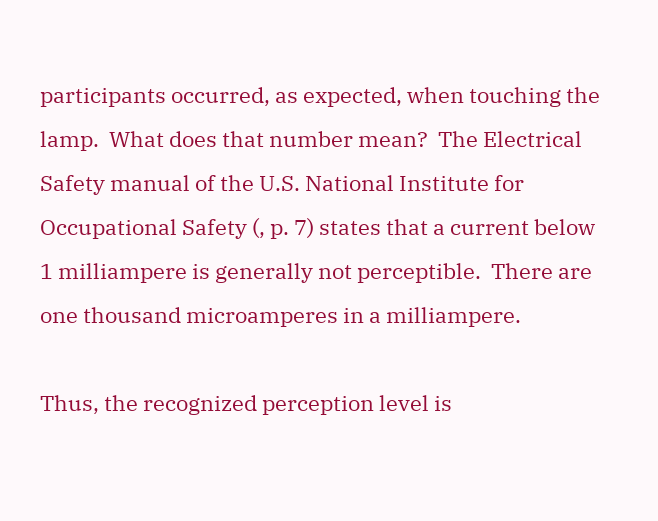participants occurred, as expected, when touching the lamp.  What does that number mean?  The Electrical Safety manual of the U.S. National Institute for Occupational Safety (, p. 7) states that a current below 1 milliampere is generally not perceptible.  There are one thousand microamperes in a milliampere.

Thus, the recognized perception level is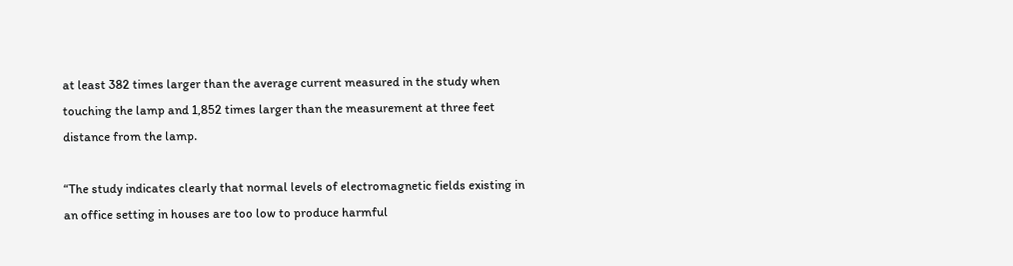at least 382 times larger than the average current measured in the study when touching the lamp and 1,852 times larger than the measurement at three feet distance from the lamp.

“The study indicates clearly that normal levels of electromagnetic fields existing in an office setting in houses are too low to produce harmful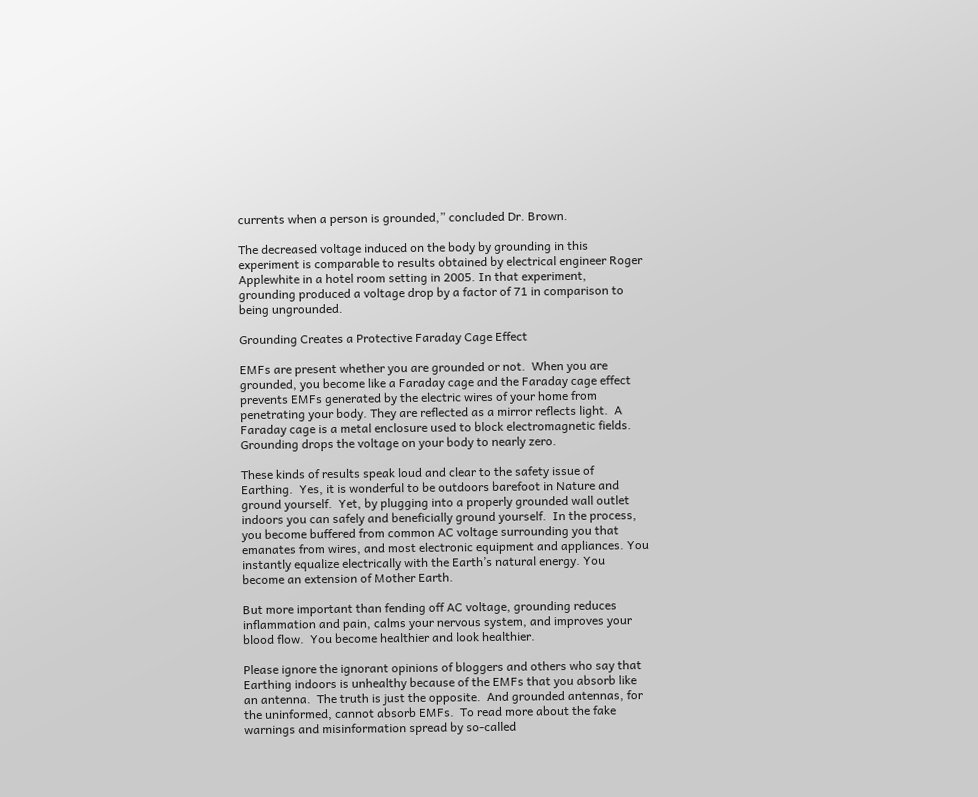currents when a person is grounded,” concluded Dr. Brown.

The decreased voltage induced on the body by grounding in this experiment is comparable to results obtained by electrical engineer Roger Applewhite in a hotel room setting in 2005. In that experiment, grounding produced a voltage drop by a factor of 71 in comparison to being ungrounded.

Grounding Creates a Protective Faraday Cage Effect

EMFs are present whether you are grounded or not.  When you are grounded, you become like a Faraday cage and the Faraday cage effect prevents EMFs generated by the electric wires of your home from penetrating your body. They are reflected as a mirror reflects light.  A Faraday cage is a metal enclosure used to block electromagnetic fields.   Grounding drops the voltage on your body to nearly zero.

These kinds of results speak loud and clear to the safety issue of Earthing.  Yes, it is wonderful to be outdoors barefoot in Nature and ground yourself.  Yet, by plugging into a properly grounded wall outlet indoors you can safely and beneficially ground yourself.  In the process, you become buffered from common AC voltage surrounding you that emanates from wires, and most electronic equipment and appliances. You instantly equalize electrically with the Earth’s natural energy. You become an extension of Mother Earth.

But more important than fending off AC voltage, grounding reduces inflammation and pain, calms your nervous system, and improves your blood flow.  You become healthier and look healthier.

Please ignore the ignorant opinions of bloggers and others who say that Earthing indoors is unhealthy because of the EMFs that you absorb like an antenna.  The truth is just the opposite.  And grounded antennas, for the uninformed, cannot absorb EMFs.  To read more about the fake warnings and misinformation spread by so-called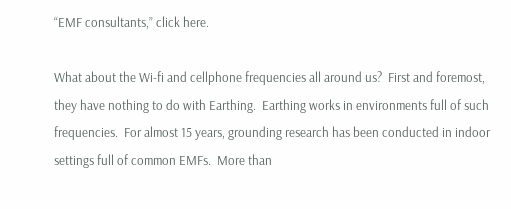“EMF consultants,” click here.

What about the Wi-fi and cellphone frequencies all around us?  First and foremost, they have nothing to do with Earthing.  Earthing works in environments full of such frequencies.  For almost 15 years, grounding research has been conducted in indoor settings full of common EMFs.  More than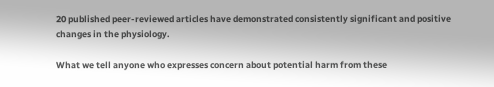20 published peer-reviewed articles have demonstrated consistently significant and positive changes in the physiology.

What we tell anyone who expresses concern about potential harm from these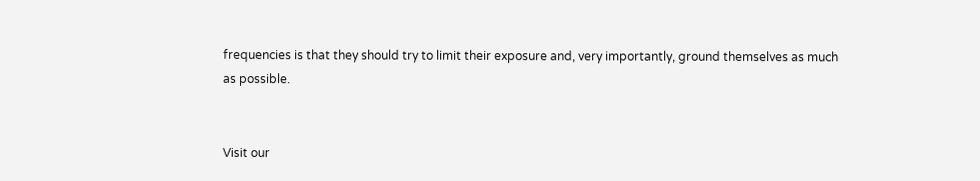frequencies is that they should try to limit their exposure and, very importantly, ground themselves as much as possible.


Visit our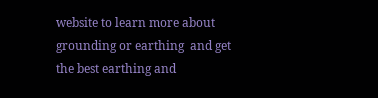website to learn more about grounding or earthing  and get the best earthing and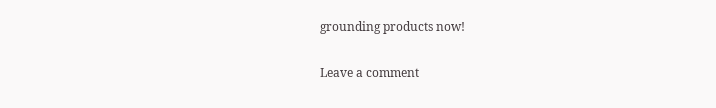grounding products now!

Leave a comment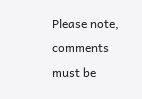Please note, comments must be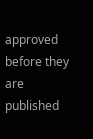approved before they are published